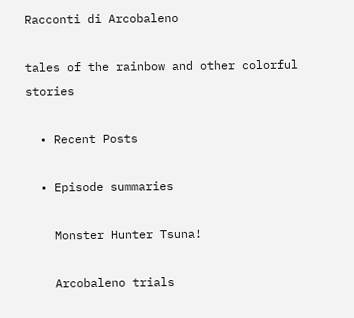Racconti di Arcobaleno

tales of the rainbow and other colorful stories

  • Recent Posts

  • Episode summaries

    Monster Hunter Tsuna!

    Arcobaleno trials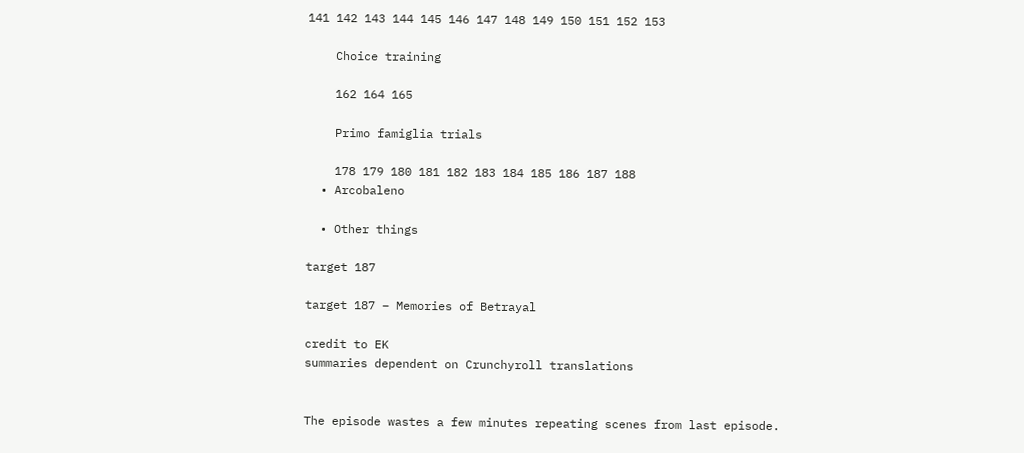141 142 143 144 145 146 147 148 149 150 151 152 153

    Choice training

    162 164 165

    Primo famiglia trials

    178 179 180 181 182 183 184 185 186 187 188
  • Arcobaleno

  • Other things

target 187

target 187 – Memories of Betrayal

credit to EK
summaries dependent on Crunchyroll translations


The episode wastes a few minutes repeating scenes from last episode.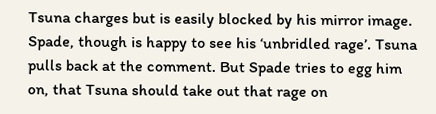Tsuna charges but is easily blocked by his mirror image. Spade, though is happy to see his ‘unbridled rage’. Tsuna pulls back at the comment. But Spade tries to egg him on, that Tsuna should take out that rage on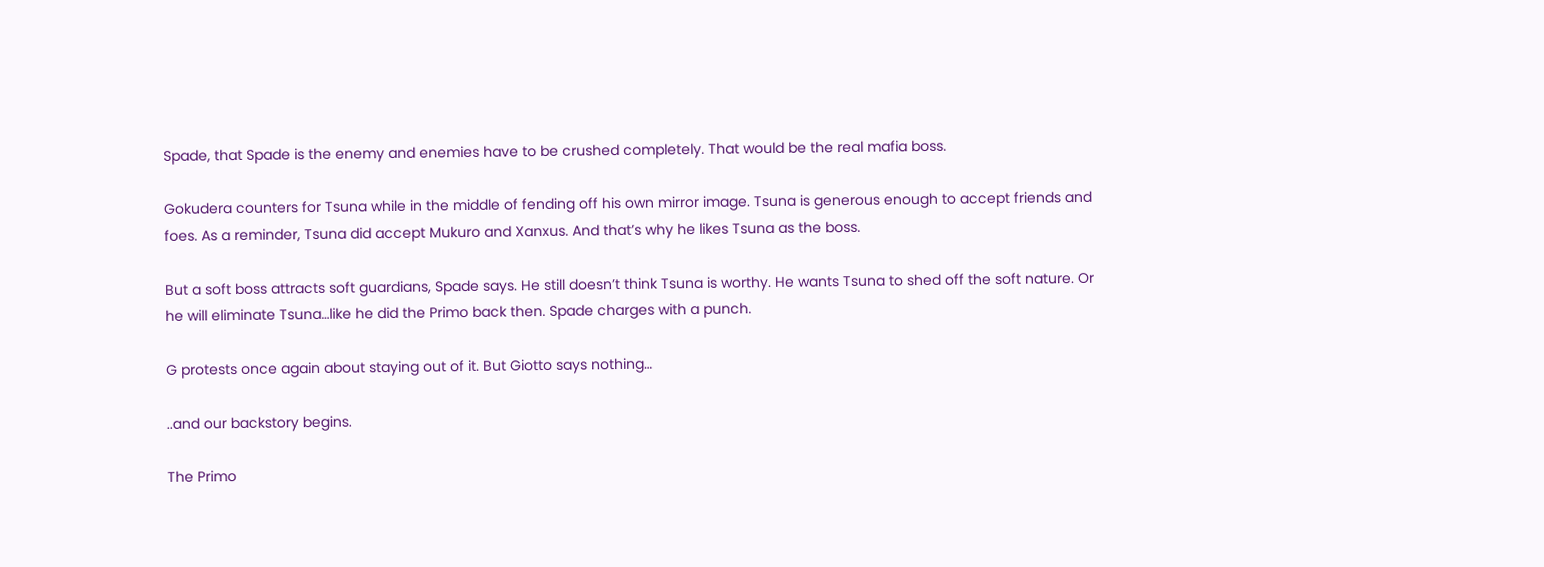Spade, that Spade is the enemy and enemies have to be crushed completely. That would be the real mafia boss.

Gokudera counters for Tsuna while in the middle of fending off his own mirror image. Tsuna is generous enough to accept friends and foes. As a reminder, Tsuna did accept Mukuro and Xanxus. And that’s why he likes Tsuna as the boss.

But a soft boss attracts soft guardians, Spade says. He still doesn’t think Tsuna is worthy. He wants Tsuna to shed off the soft nature. Or he will eliminate Tsuna…like he did the Primo back then. Spade charges with a punch.

G protests once again about staying out of it. But Giotto says nothing…

..and our backstory begins.

The Primo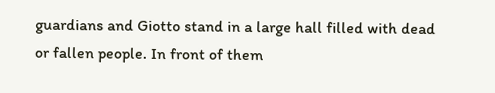guardians and Giotto stand in a large hall filled with dead or fallen people. In front of them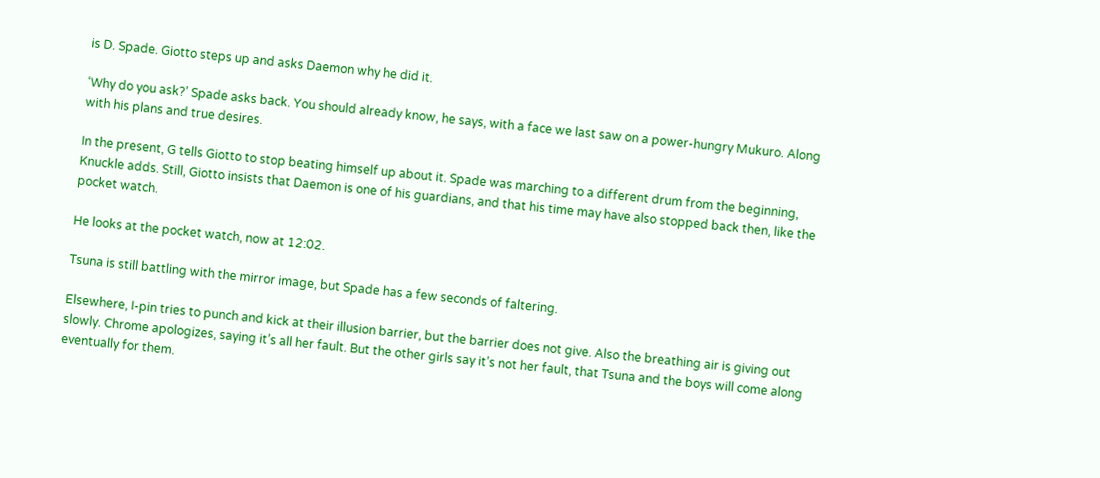is D. Spade. Giotto steps up and asks Daemon why he did it.

‘Why do you ask?’ Spade asks back. You should already know, he says, with a face we last saw on a power-hungry Mukuro. Along with his plans and true desires.

In the present, G tells Giotto to stop beating himself up about it. Spade was marching to a different drum from the beginning, Knuckle adds. Still, Giotto insists that Daemon is one of his guardians, and that his time may have also stopped back then, like the pocket watch.

He looks at the pocket watch, now at 12:02.

Tsuna is still battling with the mirror image, but Spade has a few seconds of faltering.

Elsewhere, I-pin tries to punch and kick at their illusion barrier, but the barrier does not give. Also the breathing air is giving out slowly. Chrome apologizes, saying it’s all her fault. But the other girls say it’s not her fault, that Tsuna and the boys will come along eventually for them.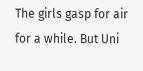The girls gasp for air for a while. But Uni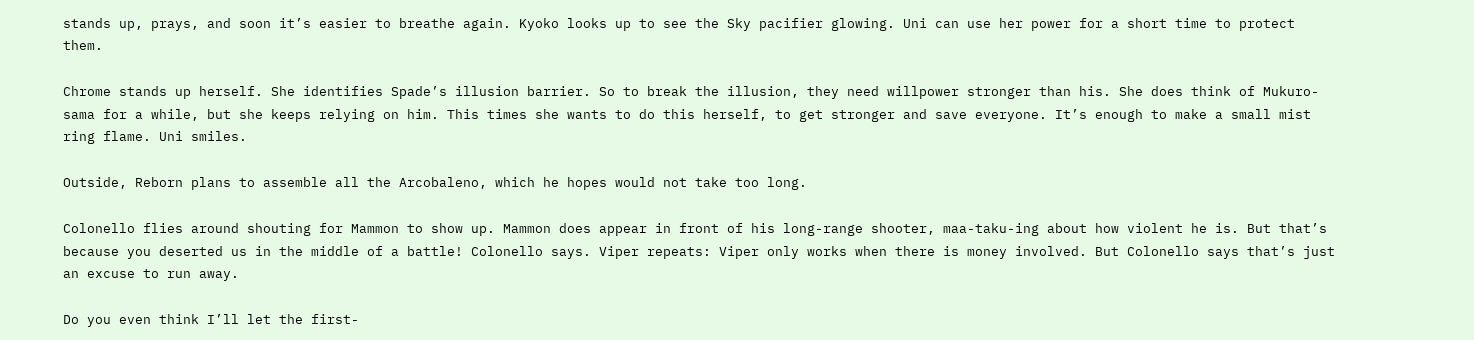stands up, prays, and soon it’s easier to breathe again. Kyoko looks up to see the Sky pacifier glowing. Uni can use her power for a short time to protect them.

Chrome stands up herself. She identifies Spade’s illusion barrier. So to break the illusion, they need willpower stronger than his. She does think of Mukuro-sama for a while, but she keeps relying on him. This times she wants to do this herself, to get stronger and save everyone. It’s enough to make a small mist ring flame. Uni smiles.

Outside, Reborn plans to assemble all the Arcobaleno, which he hopes would not take too long.

Colonello flies around shouting for Mammon to show up. Mammon does appear in front of his long-range shooter, maa-taku-ing about how violent he is. But that’s because you deserted us in the middle of a battle! Colonello says. Viper repeats: Viper only works when there is money involved. But Colonello says that’s just an excuse to run away.

Do you even think I’ll let the first-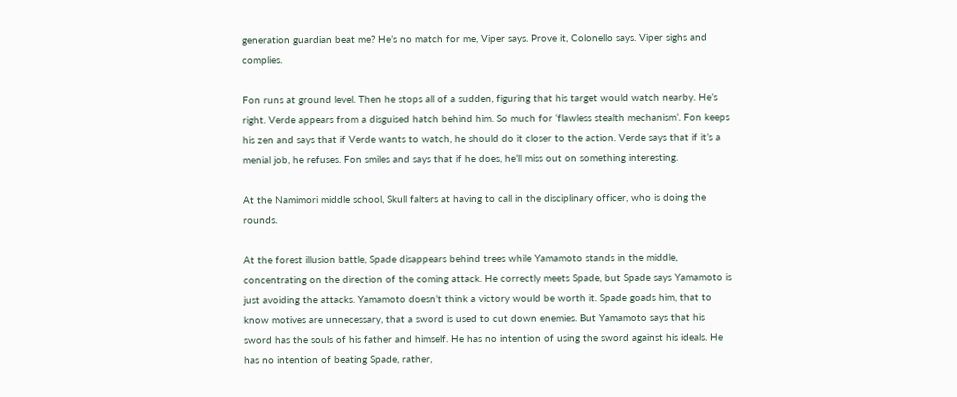generation guardian beat me? He’s no match for me, Viper says. Prove it, Colonello says. Viper sighs and complies.

Fon runs at ground level. Then he stops all of a sudden, figuring that his target would watch nearby. He’s right. Verde appears from a disguised hatch behind him. So much for ‘flawless stealth mechanism’. Fon keeps his zen and says that if Verde wants to watch, he should do it closer to the action. Verde says that if it’s a menial job, he refuses. Fon smiles and says that if he does, he’ll miss out on something interesting.

At the Namimori middle school, Skull falters at having to call in the disciplinary officer, who is doing the rounds.

At the forest illusion battle, Spade disappears behind trees while Yamamoto stands in the middle, concentrating on the direction of the coming attack. He correctly meets Spade, but Spade says Yamamoto is just avoiding the attacks. Yamamoto doesn’t think a victory would be worth it. Spade goads him, that to know motives are unnecessary, that a sword is used to cut down enemies. But Yamamoto says that his sword has the souls of his father and himself. He has no intention of using the sword against his ideals. He has no intention of beating Spade, rather,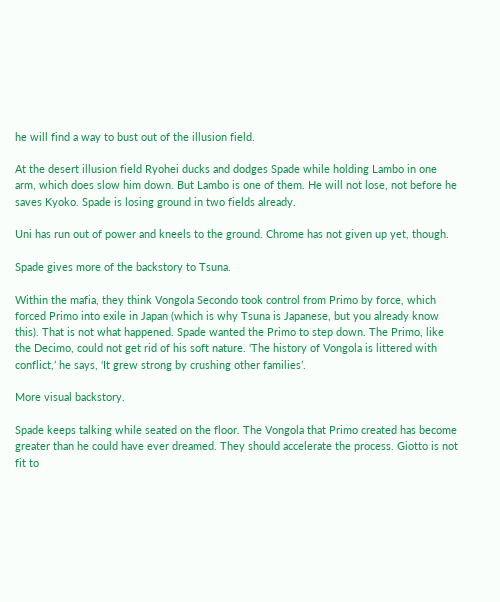he will find a way to bust out of the illusion field.

At the desert illusion field Ryohei ducks and dodges Spade while holding Lambo in one arm, which does slow him down. But Lambo is one of them. He will not lose, not before he saves Kyoko. Spade is losing ground in two fields already.

Uni has run out of power and kneels to the ground. Chrome has not given up yet, though.

Spade gives more of the backstory to Tsuna.

Within the mafia, they think Vongola Secondo took control from Primo by force, which forced Primo into exile in Japan (which is why Tsuna is Japanese, but you already know this). That is not what happened. Spade wanted the Primo to step down. The Primo, like the Decimo, could not get rid of his soft nature. ‘The history of Vongola is littered with conflict,’ he says, ‘It grew strong by crushing other families’.

More visual backstory.

Spade keeps talking while seated on the floor. The Vongola that Primo created has become greater than he could have ever dreamed. They should accelerate the process. Giotto is not fit to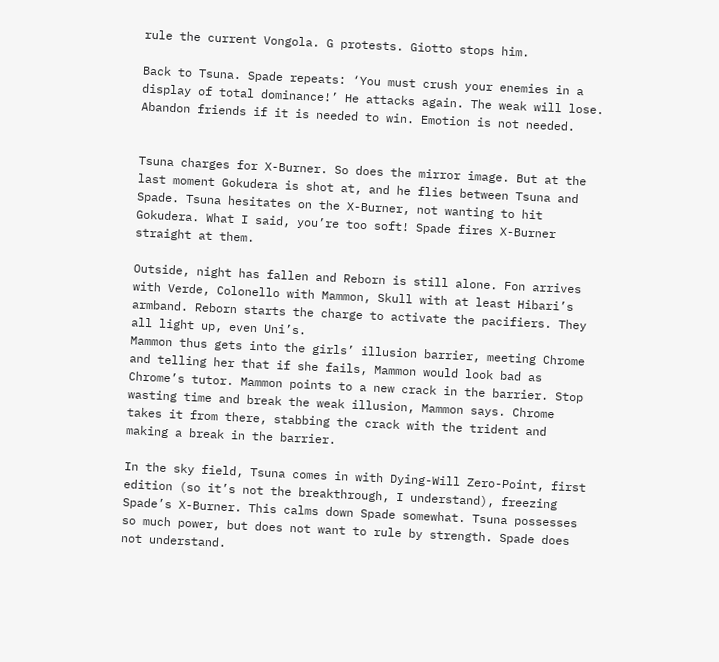rule the current Vongola. G protests. Giotto stops him.

Back to Tsuna. Spade repeats: ‘You must crush your enemies in a display of total dominance!’ He attacks again. The weak will lose. Abandon friends if it is needed to win. Emotion is not needed.


Tsuna charges for X-Burner. So does the mirror image. But at the last moment Gokudera is shot at, and he flies between Tsuna and Spade. Tsuna hesitates on the X-Burner, not wanting to hit Gokudera. What I said, you’re too soft! Spade fires X-Burner straight at them.

Outside, night has fallen and Reborn is still alone. Fon arrives with Verde, Colonello with Mammon, Skull with at least Hibari’s armband. Reborn starts the charge to activate the pacifiers. They all light up, even Uni’s.
Mammon thus gets into the girls’ illusion barrier, meeting Chrome and telling her that if she fails, Mammon would look bad as Chrome’s tutor. Mammon points to a new crack in the barrier. Stop wasting time and break the weak illusion, Mammon says. Chrome takes it from there, stabbing the crack with the trident and making a break in the barrier.

In the sky field, Tsuna comes in with Dying-Will Zero-Point, first edition (so it’s not the breakthrough, I understand), freezing Spade’s X-Burner. This calms down Spade somewhat. Tsuna possesses so much power, but does not want to rule by strength. Spade does not understand.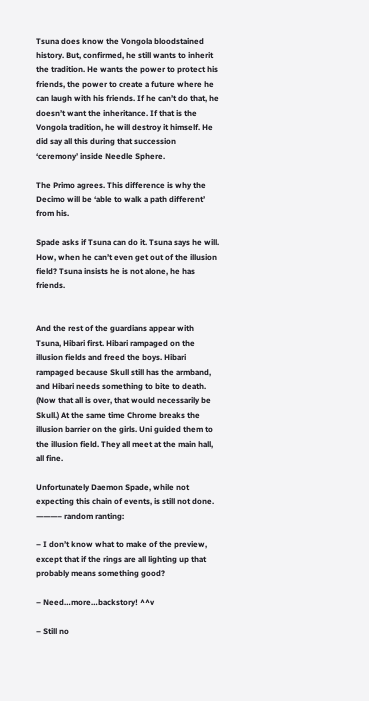Tsuna does know the Vongola bloodstained history. But, confirmed, he still wants to inherit the tradition. He wants the power to protect his friends, the power to create a future where he can laugh with his friends. If he can’t do that, he doesn’t want the inheritance. If that is the Vongola tradition, he will destroy it himself. He did say all this during that succession ‘ceremony’ inside Needle Sphere.

The Primo agrees. This difference is why the Decimo will be ‘able to walk a path different’ from his.

Spade asks if Tsuna can do it. Tsuna says he will. How, when he can’t even get out of the illusion field? Tsuna insists he is not alone, he has friends.


And the rest of the guardians appear with Tsuna, Hibari first. Hibari rampaged on the illusion fields and freed the boys. Hibari rampaged because Skull still has the armband, and Hibari needs something to bite to death. (Now that all is over, that would necessarily be Skull.) At the same time Chrome breaks the illusion barrier on the girls. Uni guided them to the illusion field. They all meet at the main hall, all fine.

Unfortunately Daemon Spade, while not expecting this chain of events, is still not done.
———– random ranting:

– I don’t know what to make of the preview, except that if the rings are all lighting up that probably means something good?

– Need…more…backstory! ^^v

– Still no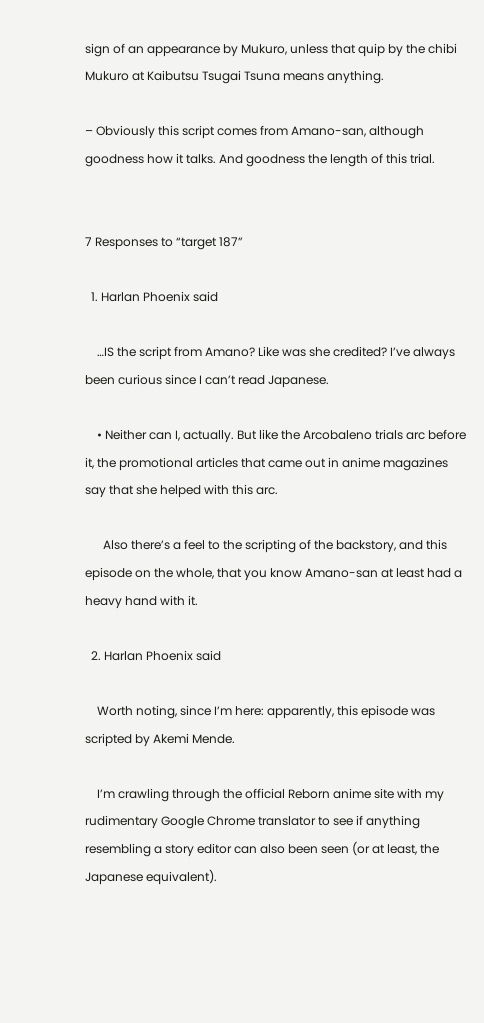sign of an appearance by Mukuro, unless that quip by the chibi Mukuro at Kaibutsu Tsugai Tsuna means anything.

– Obviously this script comes from Amano-san, although goodness how it talks. And goodness the length of this trial.


7 Responses to “target 187”

  1. Harlan Phoenix said

    …IS the script from Amano? Like was she credited? I’ve always been curious since I can’t read Japanese.

    • Neither can I, actually. But like the Arcobaleno trials arc before it, the promotional articles that came out in anime magazines say that she helped with this arc.

      Also there’s a feel to the scripting of the backstory, and this episode on the whole, that you know Amano-san at least had a heavy hand with it.

  2. Harlan Phoenix said

    Worth noting, since I’m here: apparently, this episode was scripted by Akemi Mende.

    I’m crawling through the official Reborn anime site with my rudimentary Google Chrome translator to see if anything resembling a story editor can also been seen (or at least, the Japanese equivalent).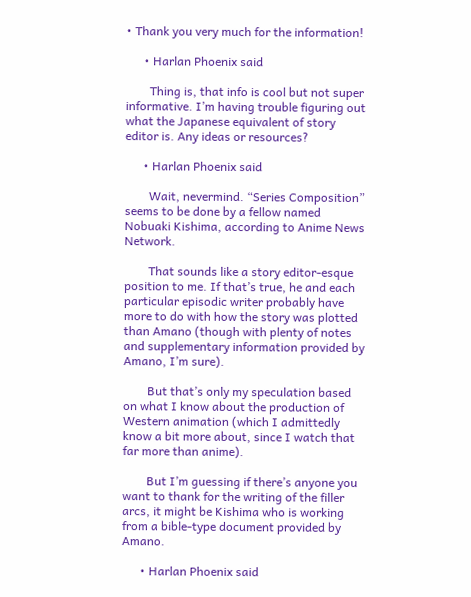• Thank you very much for the information!

      • Harlan Phoenix said

        Thing is, that info is cool but not super informative. I’m having trouble figuring out what the Japanese equivalent of story editor is. Any ideas or resources?

      • Harlan Phoenix said

        Wait, nevermind. “Series Composition” seems to be done by a fellow named Nobuaki Kishima, according to Anime News Network.

        That sounds like a story editor-esque position to me. If that’s true, he and each particular episodic writer probably have more to do with how the story was plotted than Amano (though with plenty of notes and supplementary information provided by Amano, I’m sure).

        But that’s only my speculation based on what I know about the production of Western animation (which I admittedly know a bit more about, since I watch that far more than anime).

        But I’m guessing if there’s anyone you want to thank for the writing of the filler arcs, it might be Kishima who is working from a bible-type document provided by Amano.

      • Harlan Phoenix said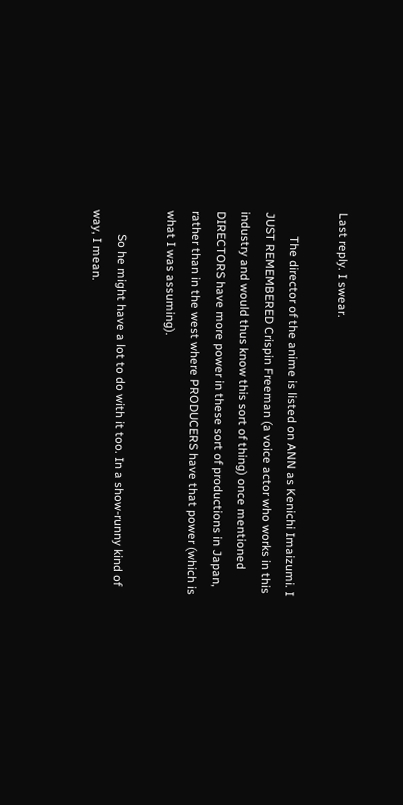Last reply. I swear.

        The director of the anime is listed on ANN as Kenichi Imaizumi. I JUST REMEMBERED Crispin Freeman (a voice actor who works in this industry and would thus know this sort of thing) once mentioned DIRECTORS have more power in these sort of productions in Japan, rather than in the west where PRODUCERS have that power (which is what I was assuming).

        So he might have a lot to do with it too. In a show-runny kind of way, I mean.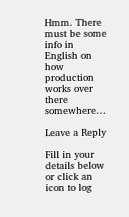Hmm. There must be some info in English on how production works over there somewhere…

Leave a Reply

Fill in your details below or click an icon to log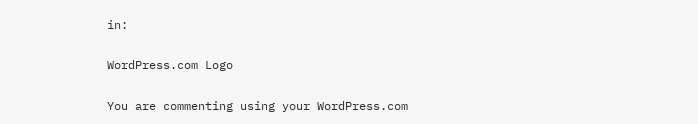in:

WordPress.com Logo

You are commenting using your WordPress.com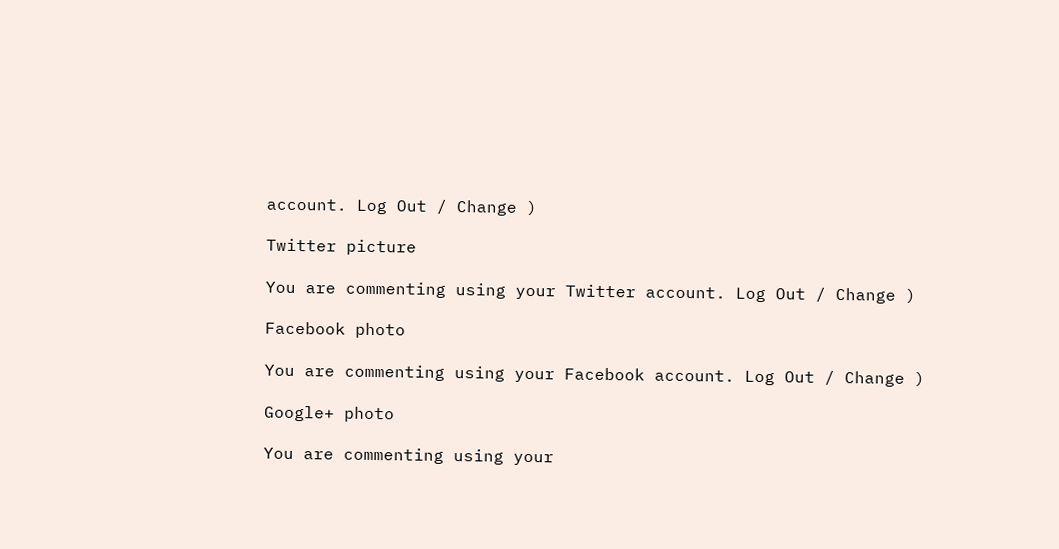account. Log Out / Change )

Twitter picture

You are commenting using your Twitter account. Log Out / Change )

Facebook photo

You are commenting using your Facebook account. Log Out / Change )

Google+ photo

You are commenting using your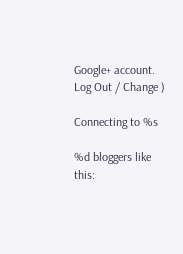Google+ account. Log Out / Change )

Connecting to %s

%d bloggers like this: